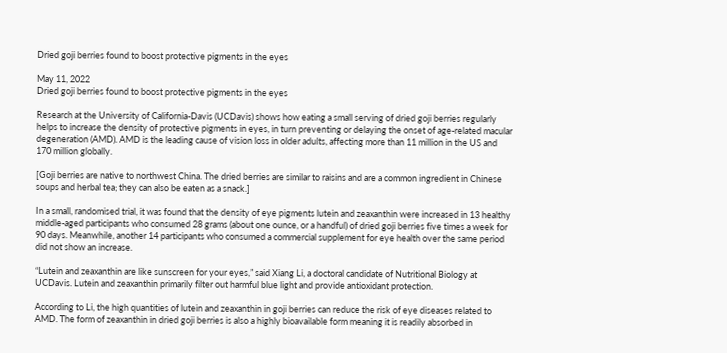Dried goji berries found to boost protective pigments in the eyes

May 11, 2022
Dried goji berries found to boost protective pigments in the eyes

Research at the University of California-Davis (UCDavis) shows how eating a small serving of dried goji berries regularly helps to increase the density of protective pigments in eyes, in turn preventing or delaying the onset of age-related macular degeneration (AMD). AMD is the leading cause of vision loss in older adults, affecting more than 11 million in the US and 170 million globally.

[Goji berries are native to northwest China. The dried berries are similar to raisins and are a common ingredient in Chinese soups and herbal tea; they can also be eaten as a snack.]

In a small, randomised trial, it was found that the density of eye pigments lutein and zeaxanthin were increased in 13 healthy middle-aged participants who consumed 28 grams (about one ounce, or a handful) of dried goji berries five times a week for 90 days. Meanwhile, another 14 participants who consumed a commercial supplement for eye health over the same period did not show an increase.

“Lutein and zeaxanthin are like sunscreen for your eyes,” said Xiang Li, a doctoral candidate of Nutritional Biology at UCDavis. Lutein and zeaxanthin primarily filter out harmful blue light and provide antioxidant protection.

According to Li, the high quantities of lutein and zeaxanthin in goji berries can reduce the risk of eye diseases related to AMD. The form of zeaxanthin in dried goji berries is also a highly bioavailable form meaning it is readily absorbed in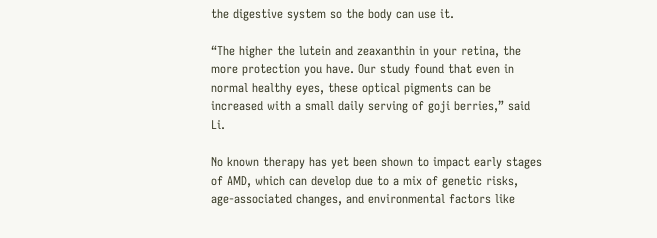the digestive system so the body can use it.

“The higher the lutein and zeaxanthin in your retina, the more protection you have. Our study found that even in normal healthy eyes, these optical pigments can be increased with a small daily serving of goji berries,” said Li.

No known therapy has yet been shown to impact early stages of AMD, which can develop due to a mix of genetic risks, age-associated changes, and environmental factors like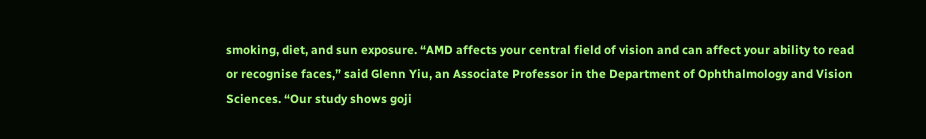smoking, diet, and sun exposure. “AMD affects your central field of vision and can affect your ability to read or recognise faces,” said Glenn Yiu, an Associate Professor in the Department of Ophthalmology and Vision Sciences. “Our study shows goji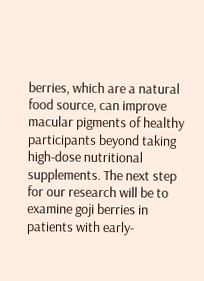berries, which are a natural food source, can improve macular pigments of healthy participants beyond taking high-dose nutritional supplements. The next step for our research will be to examine goji berries in patients with early-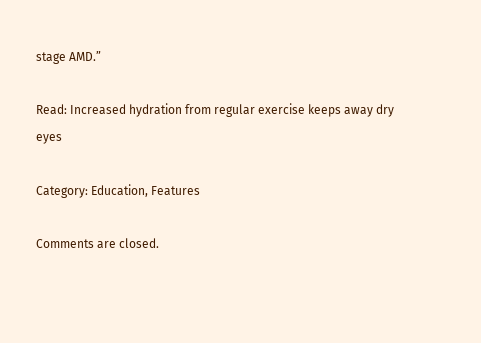stage AMD.”

Read: Increased hydration from regular exercise keeps away dry eyes

Category: Education, Features

Comments are closed.